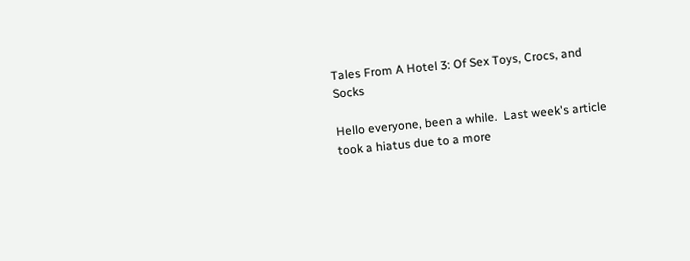Tales From A Hotel 3: Of Sex Toys, Crocs, and Socks

Hello everyone, been a while.  Last week's article took a hiatus due to a more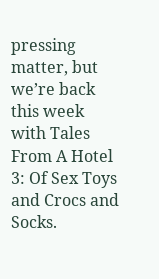pressing matter, but we’re back this week with Tales From A Hotel 3: Of Sex Toys and Crocs and Socks.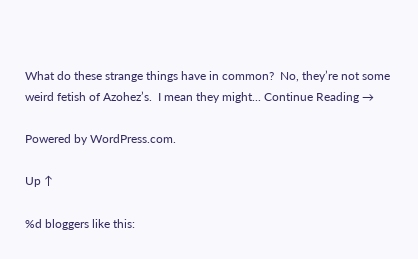What do these strange things have in common?  No, they’re not some weird fetish of Azohez’s.  I mean they might... Continue Reading →

Powered by WordPress.com.

Up ↑

%d bloggers like this: